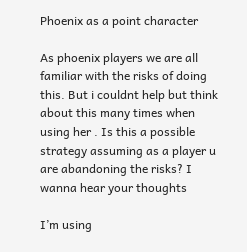Phoenix as a point character

As phoenix players we are all familiar with the risks of doing this. But i couldnt help but think about this many times when using her . Is this a possible strategy assuming as a player u are abandoning the risks? I wanna hear your thoughts

I’m using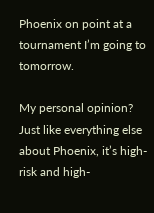Phoenix on point at a tournament I’m going to tomorrow.

My personal opinion? Just like everything else about Phoenix, it’s high-risk and high-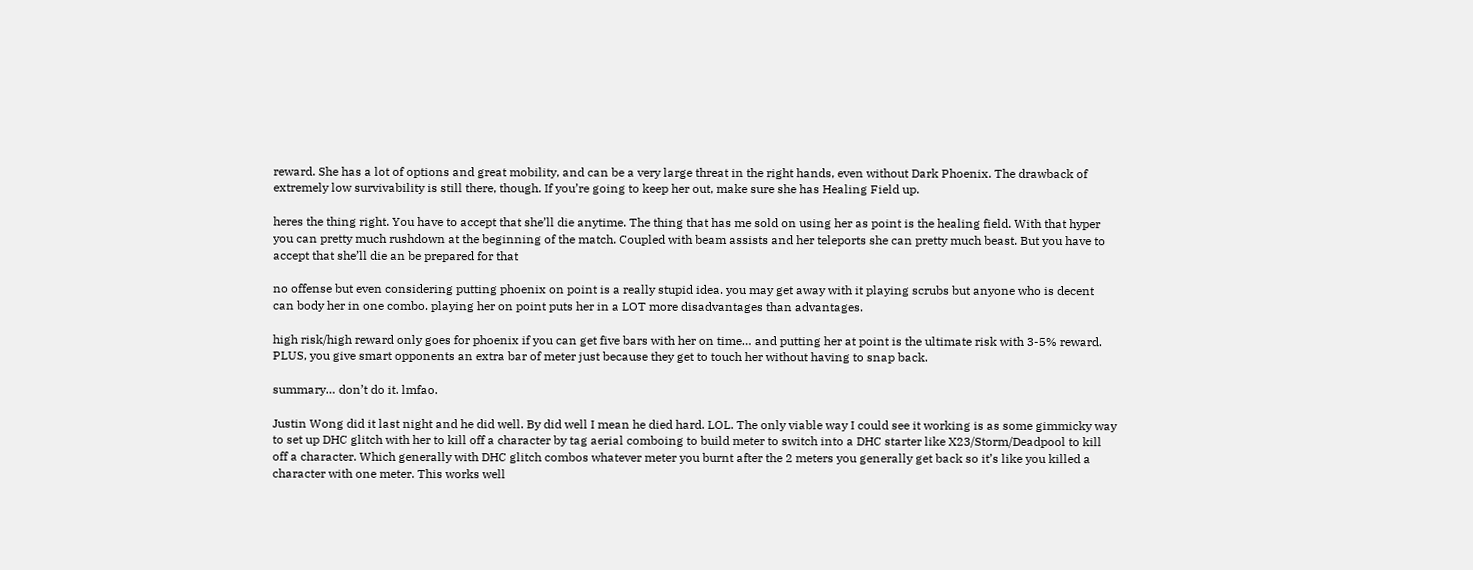reward. She has a lot of options and great mobility, and can be a very large threat in the right hands, even without Dark Phoenix. The drawback of extremely low survivability is still there, though. If you’re going to keep her out, make sure she has Healing Field up.

heres the thing right. You have to accept that she’ll die anytime. The thing that has me sold on using her as point is the healing field. With that hyper you can pretty much rushdown at the beginning of the match. Coupled with beam assists and her teleports she can pretty much beast. But you have to accept that she’ll die an be prepared for that

no offense but even considering putting phoenix on point is a really stupid idea. you may get away with it playing scrubs but anyone who is decent can body her in one combo. playing her on point puts her in a LOT more disadvantages than advantages.

high risk/high reward only goes for phoenix if you can get five bars with her on time… and putting her at point is the ultimate risk with 3-5% reward. PLUS, you give smart opponents an extra bar of meter just because they get to touch her without having to snap back.

summary… don’t do it. lmfao.

Justin Wong did it last night and he did well. By did well I mean he died hard. LOL. The only viable way I could see it working is as some gimmicky way to set up DHC glitch with her to kill off a character by tag aerial comboing to build meter to switch into a DHC starter like X23/Storm/Deadpool to kill off a character. Which generally with DHC glitch combos whatever meter you burnt after the 2 meters you generally get back so it’s like you killed a character with one meter. This works well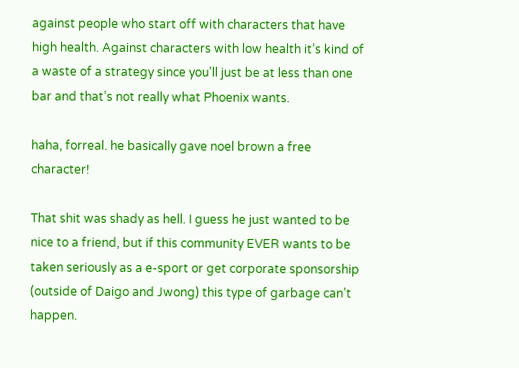against people who start off with characters that have high health. Against characters with low health it’s kind of a waste of a strategy since you’ll just be at less than one bar and that’s not really what Phoenix wants.

haha, forreal. he basically gave noel brown a free character!

That shit was shady as hell. I guess he just wanted to be nice to a friend, but if this community EVER wants to be taken seriously as a e-sport or get corporate sponsorship (outside of Daigo and Jwong) this type of garbage can’t happen.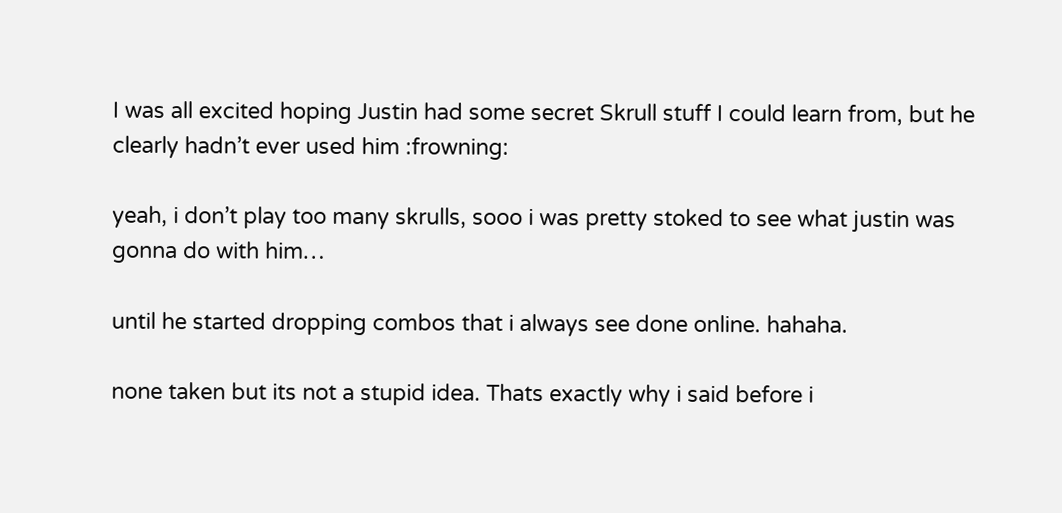I was all excited hoping Justin had some secret Skrull stuff I could learn from, but he clearly hadn’t ever used him :frowning:

yeah, i don’t play too many skrulls, sooo i was pretty stoked to see what justin was gonna do with him…

until he started dropping combos that i always see done online. hahaha.

none taken but its not a stupid idea. Thats exactly why i said before i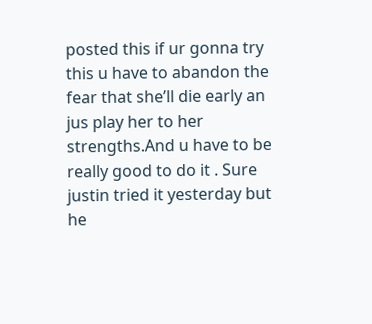posted this if ur gonna try this u have to abandon the fear that she’ll die early an jus play her to her strengths.And u have to be really good to do it . Sure justin tried it yesterday but he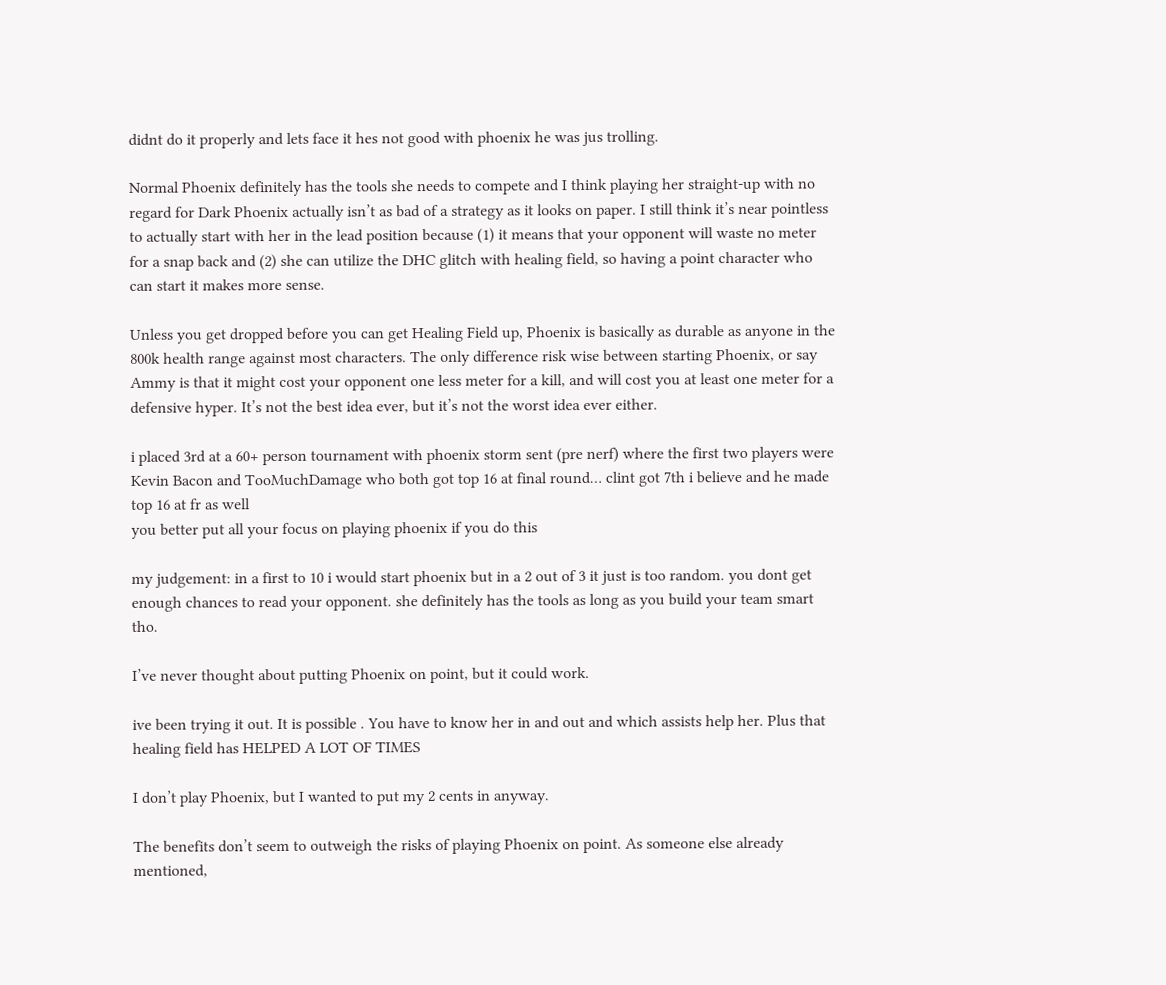didnt do it properly and lets face it hes not good with phoenix he was jus trolling.

Normal Phoenix definitely has the tools she needs to compete and I think playing her straight-up with no regard for Dark Phoenix actually isn’t as bad of a strategy as it looks on paper. I still think it’s near pointless to actually start with her in the lead position because (1) it means that your opponent will waste no meter for a snap back and (2) she can utilize the DHC glitch with healing field, so having a point character who can start it makes more sense.

Unless you get dropped before you can get Healing Field up, Phoenix is basically as durable as anyone in the 800k health range against most characters. The only difference risk wise between starting Phoenix, or say Ammy is that it might cost your opponent one less meter for a kill, and will cost you at least one meter for a defensive hyper. It’s not the best idea ever, but it’s not the worst idea ever either.

i placed 3rd at a 60+ person tournament with phoenix storm sent (pre nerf) where the first two players were Kevin Bacon and TooMuchDamage who both got top 16 at final round… clint got 7th i believe and he made top 16 at fr as well
you better put all your focus on playing phoenix if you do this

my judgement: in a first to 10 i would start phoenix but in a 2 out of 3 it just is too random. you dont get enough chances to read your opponent. she definitely has the tools as long as you build your team smart tho.

I’ve never thought about putting Phoenix on point, but it could work.

ive been trying it out. It is possible . You have to know her in and out and which assists help her. Plus that healing field has HELPED A LOT OF TIMES

I don’t play Phoenix, but I wanted to put my 2 cents in anyway.

The benefits don’t seem to outweigh the risks of playing Phoenix on point. As someone else already mentioned,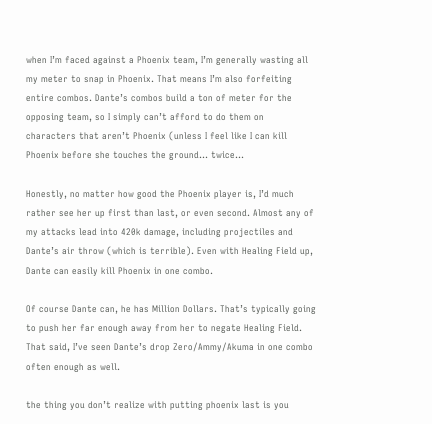when I’m faced against a Phoenix team, I’m generally wasting all my meter to snap in Phoenix. That means I’m also forfeiting entire combos. Dante’s combos build a ton of meter for the opposing team, so I simply can’t afford to do them on characters that aren’t Phoenix (unless I feel like I can kill Phoenix before she touches the ground… twice…

Honestly, no matter how good the Phoenix player is, I’d much rather see her up first than last, or even second. Almost any of my attacks lead into 420k damage, including projectiles and Dante’s air throw (which is terrible). Even with Healing Field up, Dante can easily kill Phoenix in one combo.

Of course Dante can, he has Million Dollars. That’s typically going to push her far enough away from her to negate Healing Field. That said, I’ve seen Dante’s drop Zero/Ammy/Akuma in one combo often enough as well.

the thing you don’t realize with putting phoenix last is you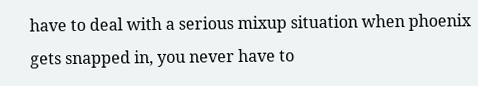have to deal with a serious mixup situation when phoenix gets snapped in, you never have to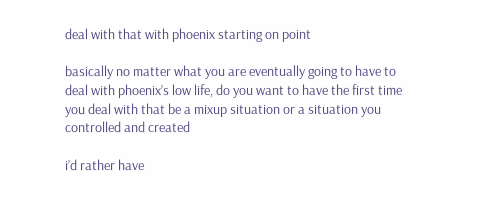deal with that with phoenix starting on point

basically no matter what you are eventually going to have to deal with phoenix’s low life, do you want to have the first time you deal with that be a mixup situation or a situation you controlled and created

i’d rather have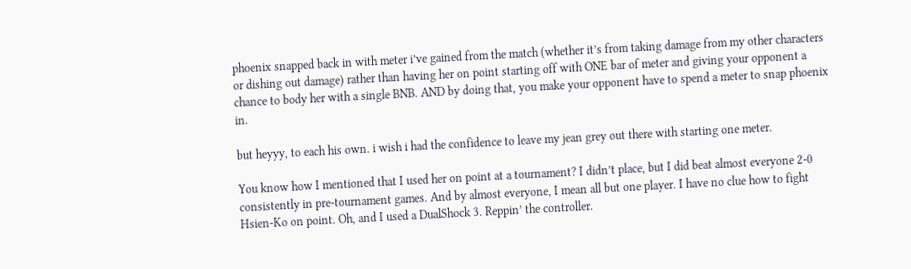phoenix snapped back in with meter i’ve gained from the match (whether it’s from taking damage from my other characters or dishing out damage) rather than having her on point starting off with ONE bar of meter and giving your opponent a chance to body her with a single BNB. AND by doing that, you make your opponent have to spend a meter to snap phoenix in.

but heyyy, to each his own. i wish i had the confidence to leave my jean grey out there with starting one meter.

You know how I mentioned that I used her on point at a tournament? I didn’t place, but I did beat almost everyone 2-0 consistently in pre-tournament games. And by almost everyone, I mean all but one player. I have no clue how to fight Hsien-Ko on point. Oh, and I used a DualShock 3. Reppin’ the controller.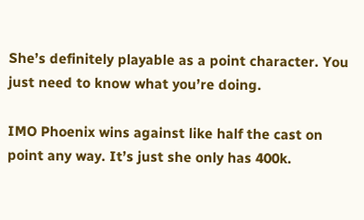She’s definitely playable as a point character. You just need to know what you’re doing.

IMO Phoenix wins against like half the cast on point any way. It’s just she only has 400k.